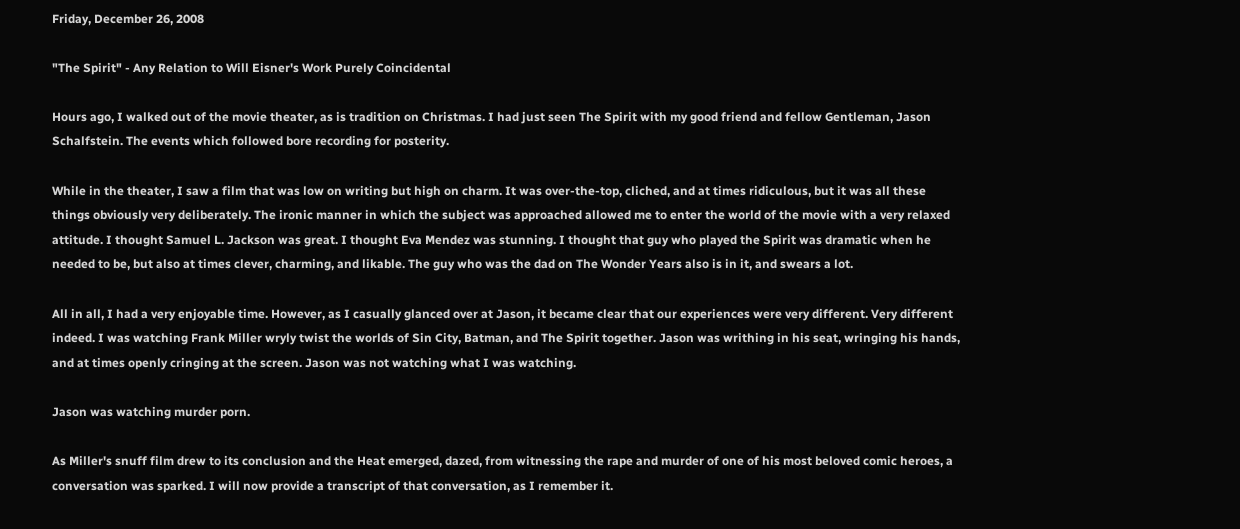Friday, December 26, 2008

"The Spirit" - Any Relation to Will Eisner's Work Purely Coincidental

Hours ago, I walked out of the movie theater, as is tradition on Christmas. I had just seen The Spirit with my good friend and fellow Gentleman, Jason Schalfstein. The events which followed bore recording for posterity.

While in the theater, I saw a film that was low on writing but high on charm. It was over-the-top, cliched, and at times ridiculous, but it was all these things obviously very deliberately. The ironic manner in which the subject was approached allowed me to enter the world of the movie with a very relaxed attitude. I thought Samuel L. Jackson was great. I thought Eva Mendez was stunning. I thought that guy who played the Spirit was dramatic when he needed to be, but also at times clever, charming, and likable. The guy who was the dad on The Wonder Years also is in it, and swears a lot.

All in all, I had a very enjoyable time. However, as I casually glanced over at Jason, it became clear that our experiences were very different. Very different indeed. I was watching Frank Miller wryly twist the worlds of Sin City, Batman, and The Spirit together. Jason was writhing in his seat, wringing his hands, and at times openly cringing at the screen. Jason was not watching what I was watching.

Jason was watching murder porn.

As Miller's snuff film drew to its conclusion and the Heat emerged, dazed, from witnessing the rape and murder of one of his most beloved comic heroes, a conversation was sparked. I will now provide a transcript of that conversation, as I remember it.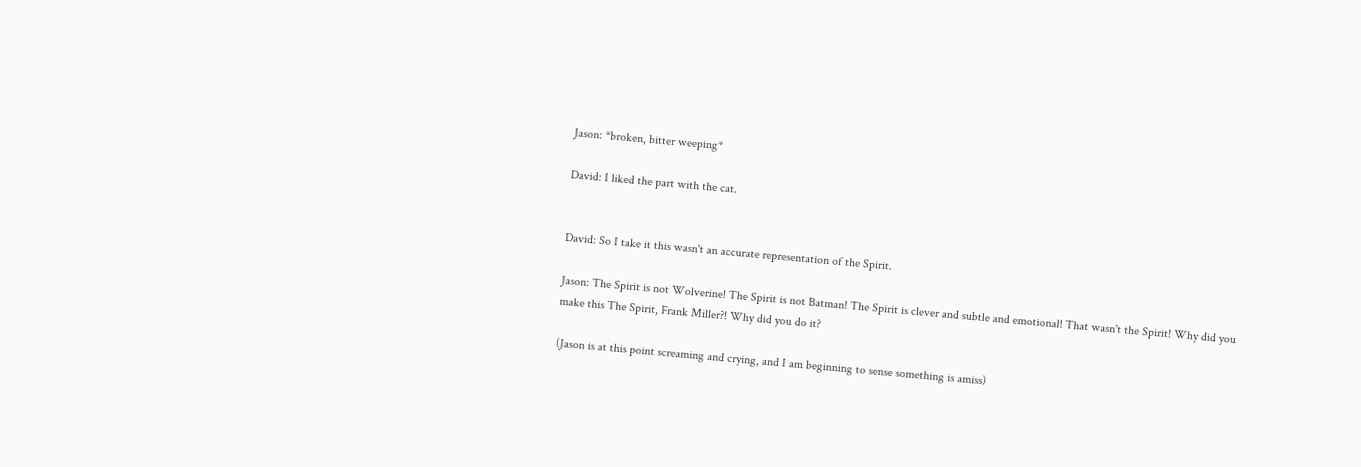Jason: *broken, bitter weeping*

David: I liked the part with the cat.


David: So I take it this wasn't an accurate representation of the Spirit.

Jason: The Spirit is not Wolverine! The Spirit is not Batman! The Spirit is clever and subtle and emotional! That wasn't the Spirit! Why did you make this The Spirit, Frank Miller?! Why did you do it?

(Jason is at this point screaming and crying, and I am beginning to sense something is amiss)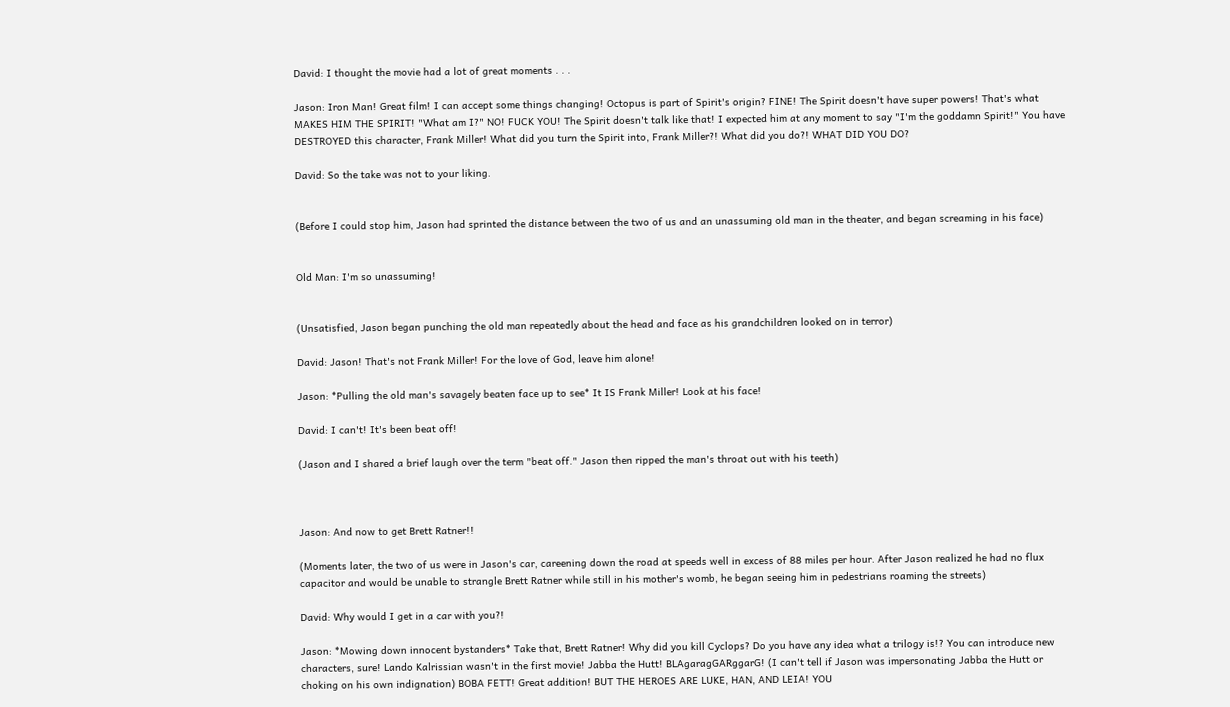David: I thought the movie had a lot of great moments . . .

Jason: Iron Man! Great film! I can accept some things changing! Octopus is part of Spirit's origin? FINE! The Spirit doesn't have super powers! That's what MAKES HIM THE SPIRIT! "What am I?" NO! FUCK YOU! The Spirit doesn't talk like that! I expected him at any moment to say "I'm the goddamn Spirit!" You have DESTROYED this character, Frank Miller! What did you turn the Spirit into, Frank Miller?! What did you do?! WHAT DID YOU DO?

David: So the take was not to your liking.


(Before I could stop him, Jason had sprinted the distance between the two of us and an unassuming old man in the theater, and began screaming in his face)


Old Man: I'm so unassuming!


(Unsatisfied, Jason began punching the old man repeatedly about the head and face as his grandchildren looked on in terror)

David: Jason! That's not Frank Miller! For the love of God, leave him alone!

Jason: *Pulling the old man's savagely beaten face up to see* It IS Frank Miller! Look at his face!

David: I can't! It's been beat off!

(Jason and I shared a brief laugh over the term "beat off." Jason then ripped the man's throat out with his teeth)



Jason: And now to get Brett Ratner!!

(Moments later, the two of us were in Jason's car, careening down the road at speeds well in excess of 88 miles per hour. After Jason realized he had no flux capacitor and would be unable to strangle Brett Ratner while still in his mother's womb, he began seeing him in pedestrians roaming the streets)

David: Why would I get in a car with you?!

Jason: *Mowing down innocent bystanders* Take that, Brett Ratner! Why did you kill Cyclops? Do you have any idea what a trilogy is!? You can introduce new characters, sure! Lando Kalrissian wasn't in the first movie! Jabba the Hutt! BLAgaragGARggarG! (I can't tell if Jason was impersonating Jabba the Hutt or choking on his own indignation) BOBA FETT! Great addition! BUT THE HEROES ARE LUKE, HAN, AND LEIA! YOU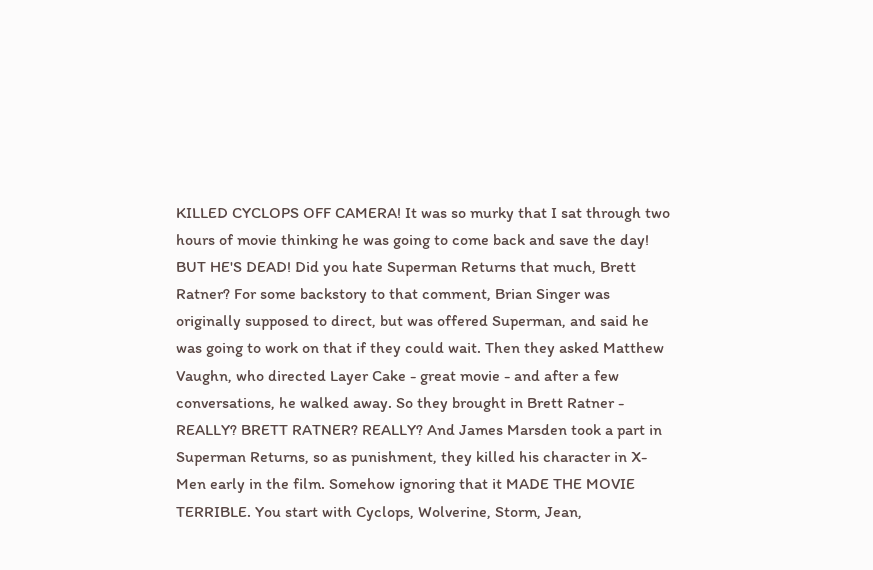KILLED CYCLOPS OFF CAMERA! It was so murky that I sat through two hours of movie thinking he was going to come back and save the day! BUT HE'S DEAD! Did you hate Superman Returns that much, Brett Ratner? For some backstory to that comment, Brian Singer was originally supposed to direct, but was offered Superman, and said he was going to work on that if they could wait. Then they asked Matthew Vaughn, who directed Layer Cake - great movie - and after a few conversations, he walked away. So they brought in Brett Ratner - REALLY? BRETT RATNER? REALLY? And James Marsden took a part in Superman Returns, so as punishment, they killed his character in X-Men early in the film. Somehow ignoring that it MADE THE MOVIE TERRIBLE. You start with Cyclops, Wolverine, Storm, Jean,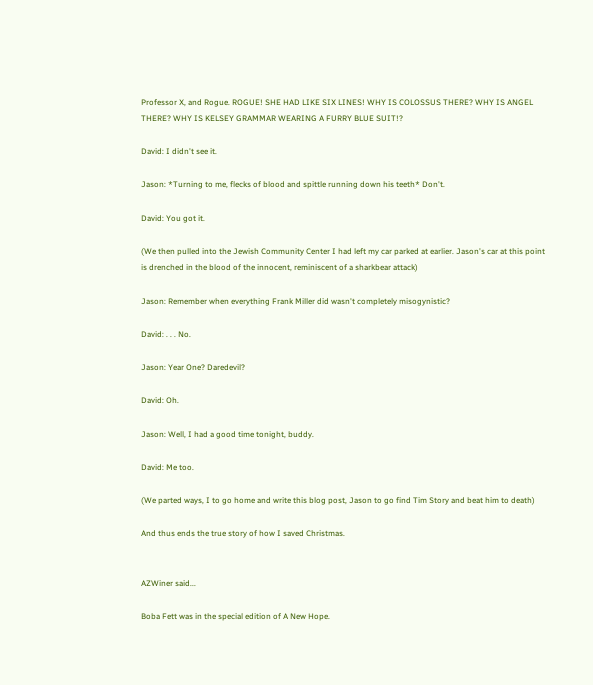Professor X, and Rogue. ROGUE! SHE HAD LIKE SIX LINES! WHY IS COLOSSUS THERE? WHY IS ANGEL THERE? WHY IS KELSEY GRAMMAR WEARING A FURRY BLUE SUIT!?

David: I didn't see it.

Jason: *Turning to me, flecks of blood and spittle running down his teeth* Don't.

David: You got it.

(We then pulled into the Jewish Community Center I had left my car parked at earlier. Jason's car at this point is drenched in the blood of the innocent, reminiscent of a sharkbear attack)

Jason: Remember when everything Frank Miller did wasn't completely misogynistic?

David: . . . No.

Jason: Year One? Daredevil?

David: Oh.

Jason: Well, I had a good time tonight, buddy.

David: Me too.

(We parted ways, I to go home and write this blog post, Jason to go find Tim Story and beat him to death)

And thus ends the true story of how I saved Christmas.


AZWiner said...

Boba Fett was in the special edition of A New Hope.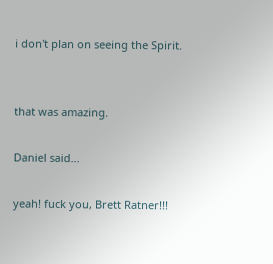i don't plan on seeing the Spirit.


that was amazing.

Daniel said...

yeah! fuck you, Brett Ratner!!!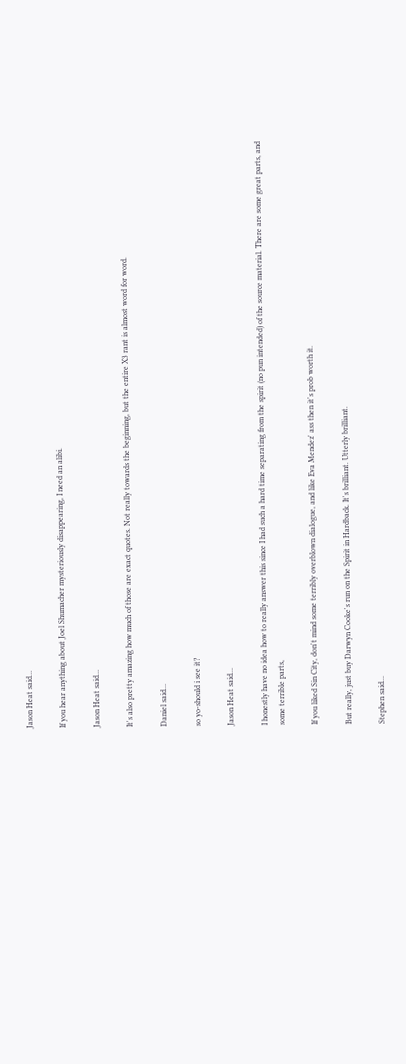Jason Heat said...

If you hear anything about Joel Shumacher mysteriously disappearing, I need an alibi.

Jason Heat said...

It's also pretty amazing how much of those are exact quotes. Not really towards the beginning, but the entire X3 rant is almost word for word.

Daniel said...

so yo-should i see it?

Jason Heat said...

I honestly have no idea how to really answer this since I had such a hard time separating from the spirit (no pun intended) of the source material. There are some great parts, and some terrible parts,

If you liked Sin City, don't mind some terribly overblown dialogue, and like Eva Mendez' ass then it's prob worth it.

But really, just buy Darwyn Cooke's run on the Spirit in Hardback. It's brilliant. Utterly brilliant.

Stephen said...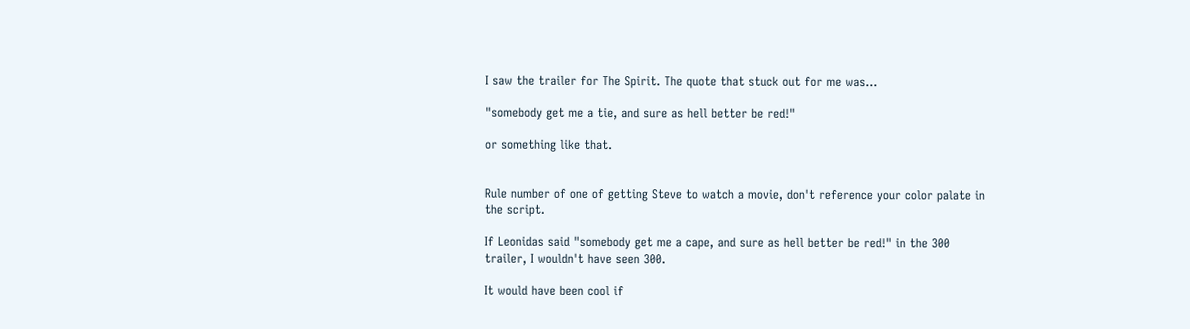I saw the trailer for The Spirit. The quote that stuck out for me was...

"somebody get me a tie, and sure as hell better be red!"

or something like that.


Rule number of one of getting Steve to watch a movie, don't reference your color palate in the script.

If Leonidas said "somebody get me a cape, and sure as hell better be red!" in the 300 trailer, I wouldn't have seen 300.

It would have been cool if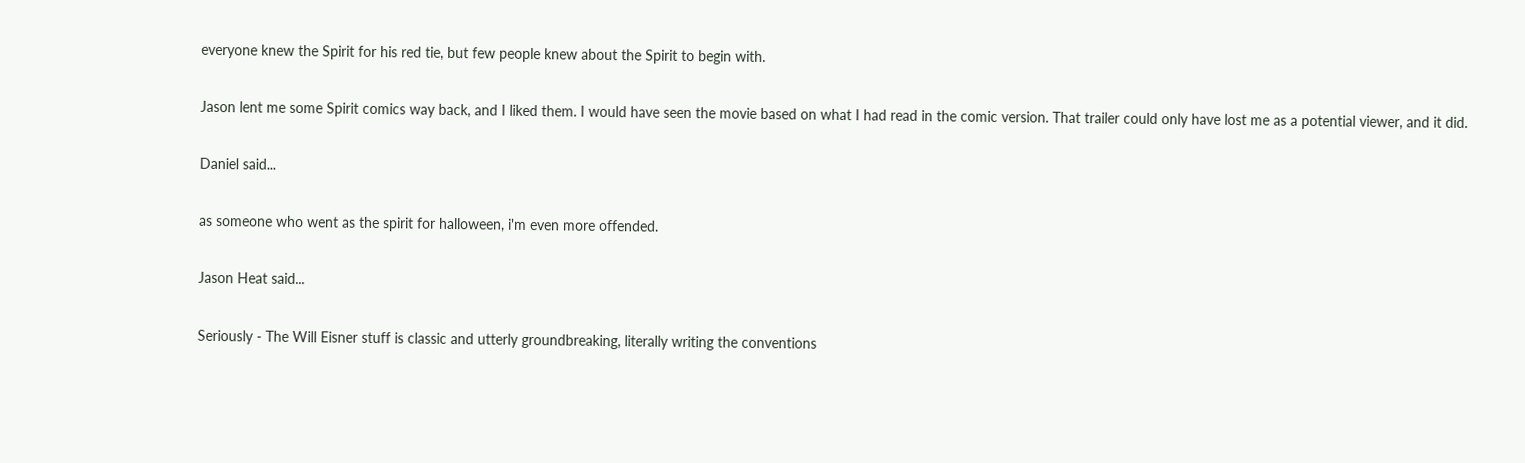everyone knew the Spirit for his red tie, but few people knew about the Spirit to begin with.

Jason lent me some Spirit comics way back, and I liked them. I would have seen the movie based on what I had read in the comic version. That trailer could only have lost me as a potential viewer, and it did.

Daniel said...

as someone who went as the spirit for halloween, i'm even more offended.

Jason Heat said...

Seriously - The Will Eisner stuff is classic and utterly groundbreaking, literally writing the conventions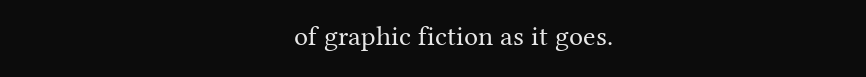of graphic fiction as it goes.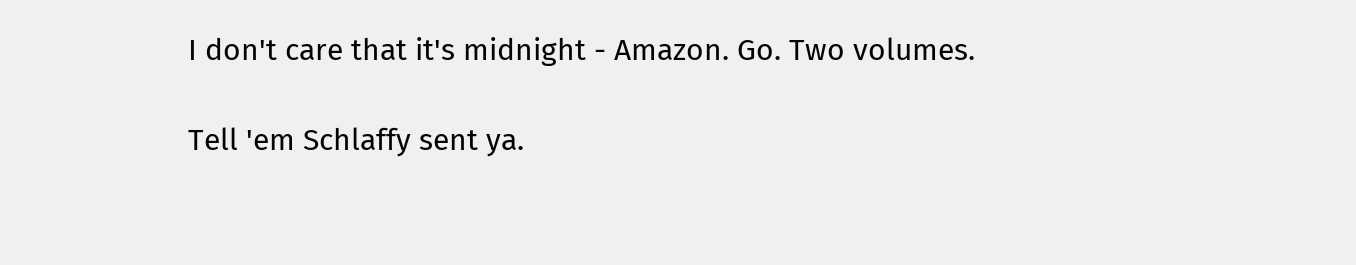I don't care that it's midnight - Amazon. Go. Two volumes.

Tell 'em Schlaffy sent ya.